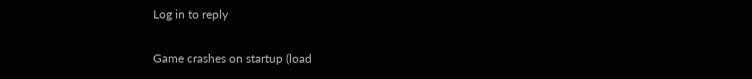Log in to reply

Game crashes on startup (load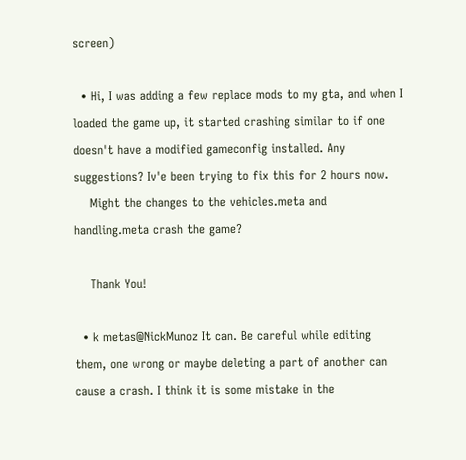screen)

  • Hi, I was adding a few replace mods to my gta, and when I loaded the game up, it started crashing similar to if one doesn't have a modified gameconfig installed. Any suggestions? Iv'e been trying to fix this for 2 hours now.
    Might the changes to the vehicles.meta and handling.meta crash the game?

    Thank You!

  • k metas@NickMunoz It can. Be careful while editing them, one wrong or maybe deleting a part of another can cause a crash. I think it is some mistake in the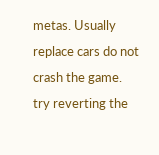metas. Usually replace cars do not crash the game. try reverting the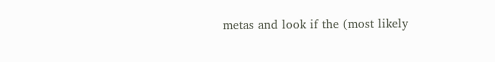metas and look if the (most likely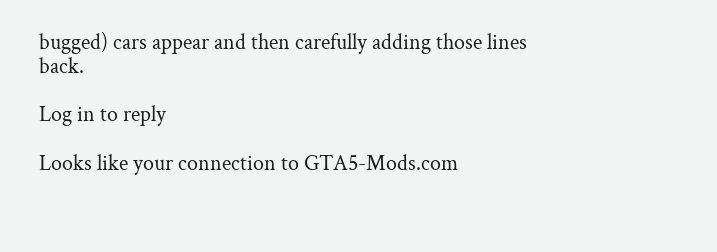bugged) cars appear and then carefully adding those lines back.

Log in to reply

Looks like your connection to GTA5-Mods.com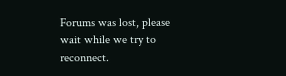Forums was lost, please wait while we try to reconnect.